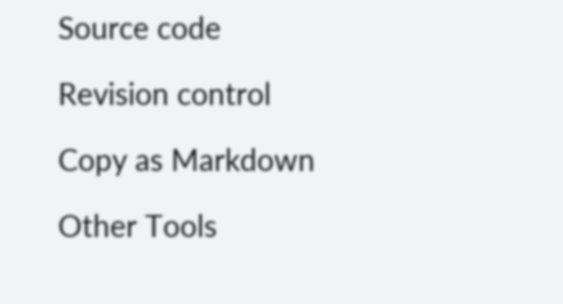Source code

Revision control

Copy as Markdown

Other Tools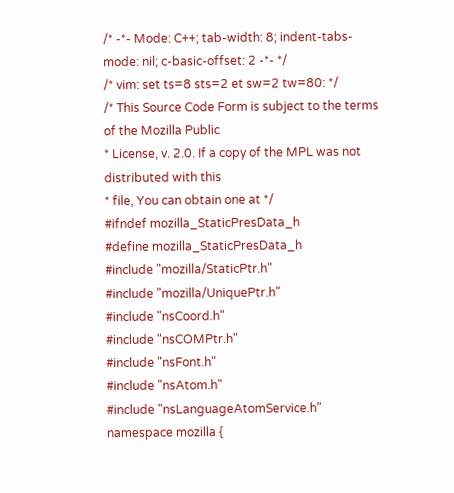/* -*- Mode: C++; tab-width: 8; indent-tabs-mode: nil; c-basic-offset: 2 -*- */
/* vim: set ts=8 sts=2 et sw=2 tw=80: */
/* This Source Code Form is subject to the terms of the Mozilla Public
* License, v. 2.0. If a copy of the MPL was not distributed with this
* file, You can obtain one at */
#ifndef mozilla_StaticPresData_h
#define mozilla_StaticPresData_h
#include "mozilla/StaticPtr.h"
#include "mozilla/UniquePtr.h"
#include "nsCoord.h"
#include "nsCOMPtr.h"
#include "nsFont.h"
#include "nsAtom.h"
#include "nsLanguageAtomService.h"
namespace mozilla {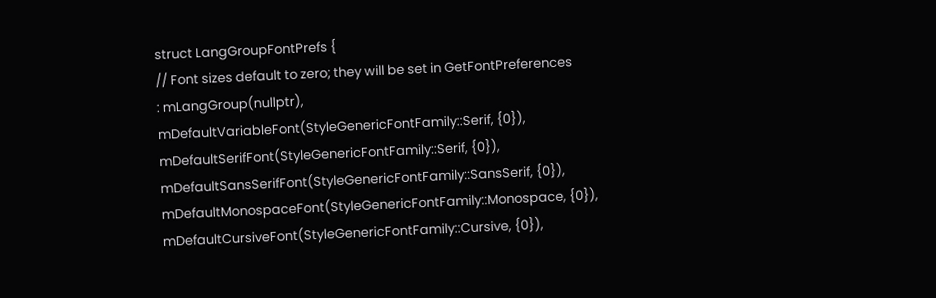struct LangGroupFontPrefs {
// Font sizes default to zero; they will be set in GetFontPreferences
: mLangGroup(nullptr),
mDefaultVariableFont(StyleGenericFontFamily::Serif, {0}),
mDefaultSerifFont(StyleGenericFontFamily::Serif, {0}),
mDefaultSansSerifFont(StyleGenericFontFamily::SansSerif, {0}),
mDefaultMonospaceFont(StyleGenericFontFamily::Monospace, {0}),
mDefaultCursiveFont(StyleGenericFontFamily::Cursive, {0}),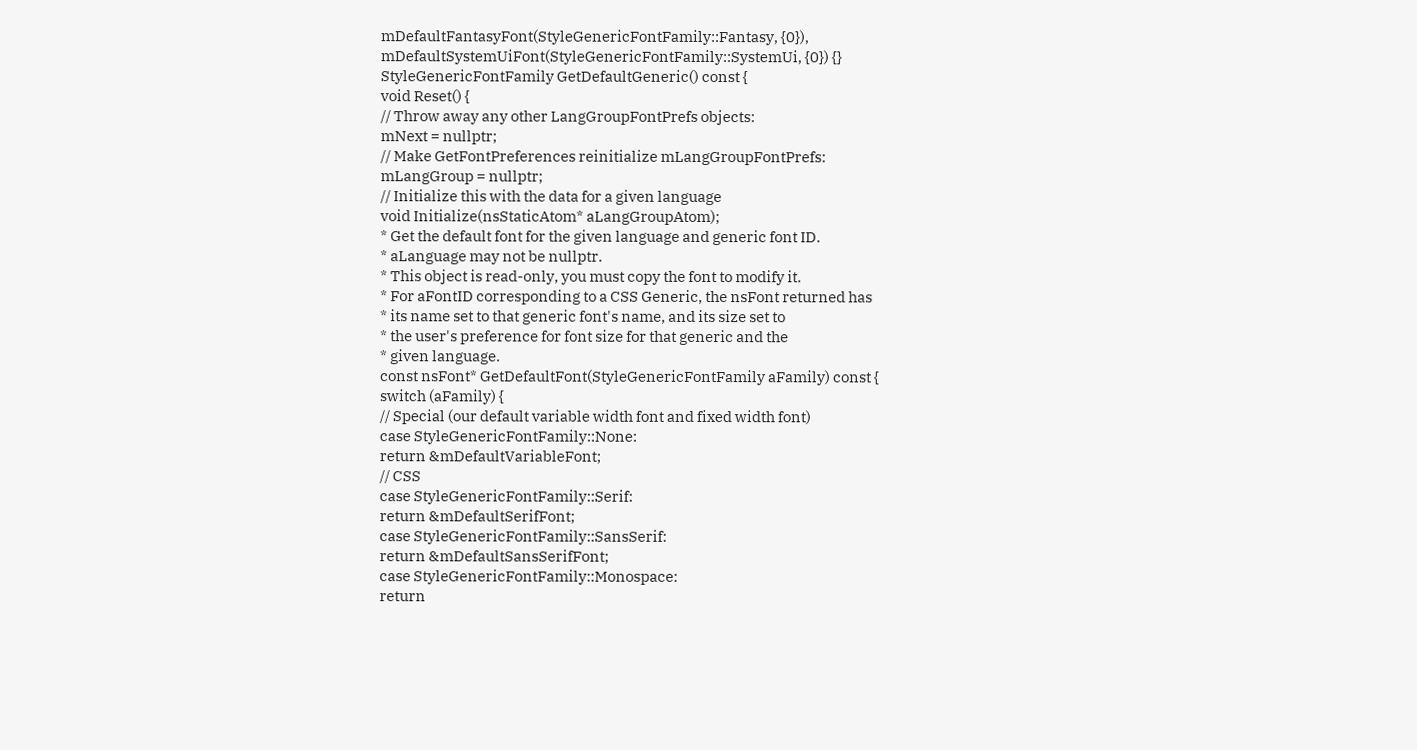mDefaultFantasyFont(StyleGenericFontFamily::Fantasy, {0}),
mDefaultSystemUiFont(StyleGenericFontFamily::SystemUi, {0}) {}
StyleGenericFontFamily GetDefaultGeneric() const {
void Reset() {
// Throw away any other LangGroupFontPrefs objects:
mNext = nullptr;
// Make GetFontPreferences reinitialize mLangGroupFontPrefs:
mLangGroup = nullptr;
// Initialize this with the data for a given language
void Initialize(nsStaticAtom* aLangGroupAtom);
* Get the default font for the given language and generic font ID.
* aLanguage may not be nullptr.
* This object is read-only, you must copy the font to modify it.
* For aFontID corresponding to a CSS Generic, the nsFont returned has
* its name set to that generic font's name, and its size set to
* the user's preference for font size for that generic and the
* given language.
const nsFont* GetDefaultFont(StyleGenericFontFamily aFamily) const {
switch (aFamily) {
// Special (our default variable width font and fixed width font)
case StyleGenericFontFamily::None:
return &mDefaultVariableFont;
// CSS
case StyleGenericFontFamily::Serif:
return &mDefaultSerifFont;
case StyleGenericFontFamily::SansSerif:
return &mDefaultSansSerifFont;
case StyleGenericFontFamily::Monospace:
return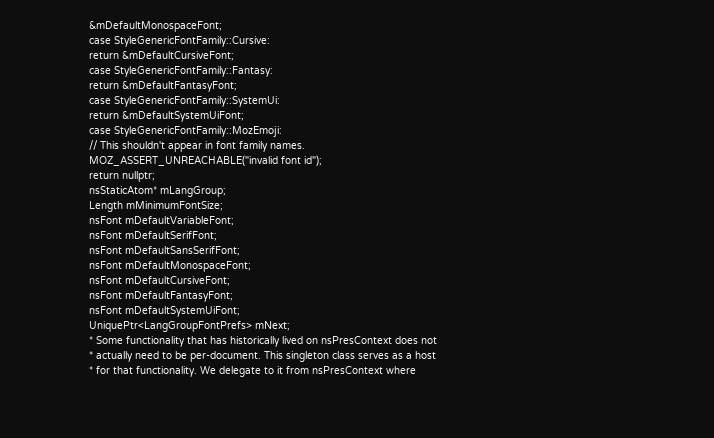&mDefaultMonospaceFont;
case StyleGenericFontFamily::Cursive:
return &mDefaultCursiveFont;
case StyleGenericFontFamily::Fantasy:
return &mDefaultFantasyFont;
case StyleGenericFontFamily::SystemUi:
return &mDefaultSystemUiFont;
case StyleGenericFontFamily::MozEmoji:
// This shouldn't appear in font family names.
MOZ_ASSERT_UNREACHABLE("invalid font id");
return nullptr;
nsStaticAtom* mLangGroup;
Length mMinimumFontSize;
nsFont mDefaultVariableFont;
nsFont mDefaultSerifFont;
nsFont mDefaultSansSerifFont;
nsFont mDefaultMonospaceFont;
nsFont mDefaultCursiveFont;
nsFont mDefaultFantasyFont;
nsFont mDefaultSystemUiFont;
UniquePtr<LangGroupFontPrefs> mNext;
* Some functionality that has historically lived on nsPresContext does not
* actually need to be per-document. This singleton class serves as a host
* for that functionality. We delegate to it from nsPresContext where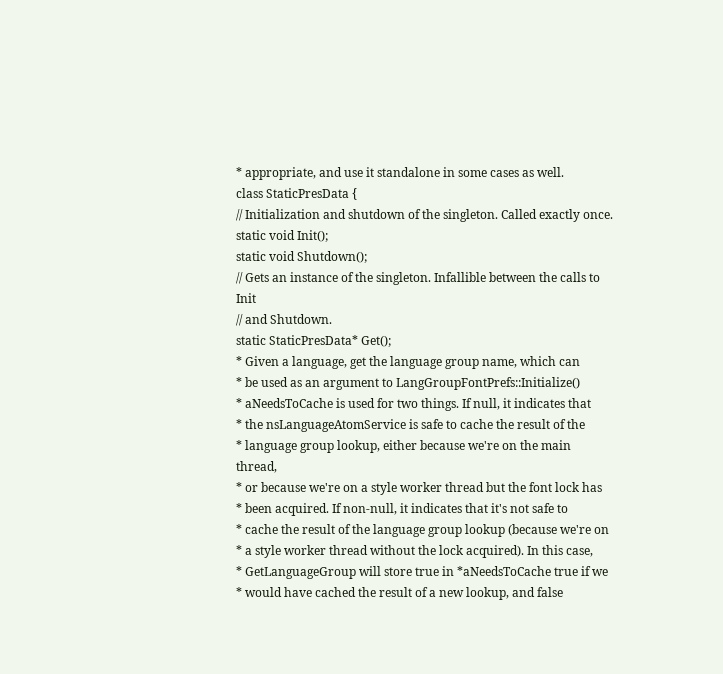* appropriate, and use it standalone in some cases as well.
class StaticPresData {
// Initialization and shutdown of the singleton. Called exactly once.
static void Init();
static void Shutdown();
// Gets an instance of the singleton. Infallible between the calls to Init
// and Shutdown.
static StaticPresData* Get();
* Given a language, get the language group name, which can
* be used as an argument to LangGroupFontPrefs::Initialize()
* aNeedsToCache is used for two things. If null, it indicates that
* the nsLanguageAtomService is safe to cache the result of the
* language group lookup, either because we're on the main thread,
* or because we're on a style worker thread but the font lock has
* been acquired. If non-null, it indicates that it's not safe to
* cache the result of the language group lookup (because we're on
* a style worker thread without the lock acquired). In this case,
* GetLanguageGroup will store true in *aNeedsToCache true if we
* would have cached the result of a new lookup, and false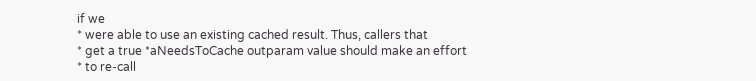if we
* were able to use an existing cached result. Thus, callers that
* get a true *aNeedsToCache outparam value should make an effort
* to re-call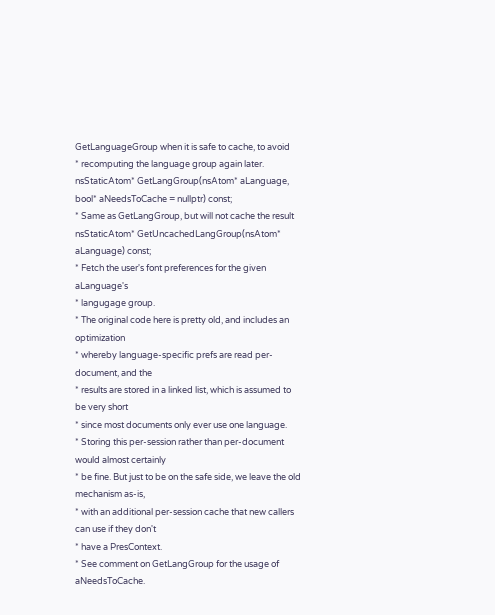GetLanguageGroup when it is safe to cache, to avoid
* recomputing the language group again later.
nsStaticAtom* GetLangGroup(nsAtom* aLanguage,
bool* aNeedsToCache = nullptr) const;
* Same as GetLangGroup, but will not cache the result
nsStaticAtom* GetUncachedLangGroup(nsAtom* aLanguage) const;
* Fetch the user's font preferences for the given aLanguage's
* langugage group.
* The original code here is pretty old, and includes an optimization
* whereby language-specific prefs are read per-document, and the
* results are stored in a linked list, which is assumed to be very short
* since most documents only ever use one language.
* Storing this per-session rather than per-document would almost certainly
* be fine. But just to be on the safe side, we leave the old mechanism as-is,
* with an additional per-session cache that new callers can use if they don't
* have a PresContext.
* See comment on GetLangGroup for the usage of aNeedsToCache.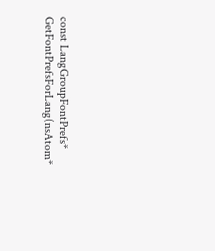const LangGroupFontPrefs* GetFontPrefsForLang(nsAtom*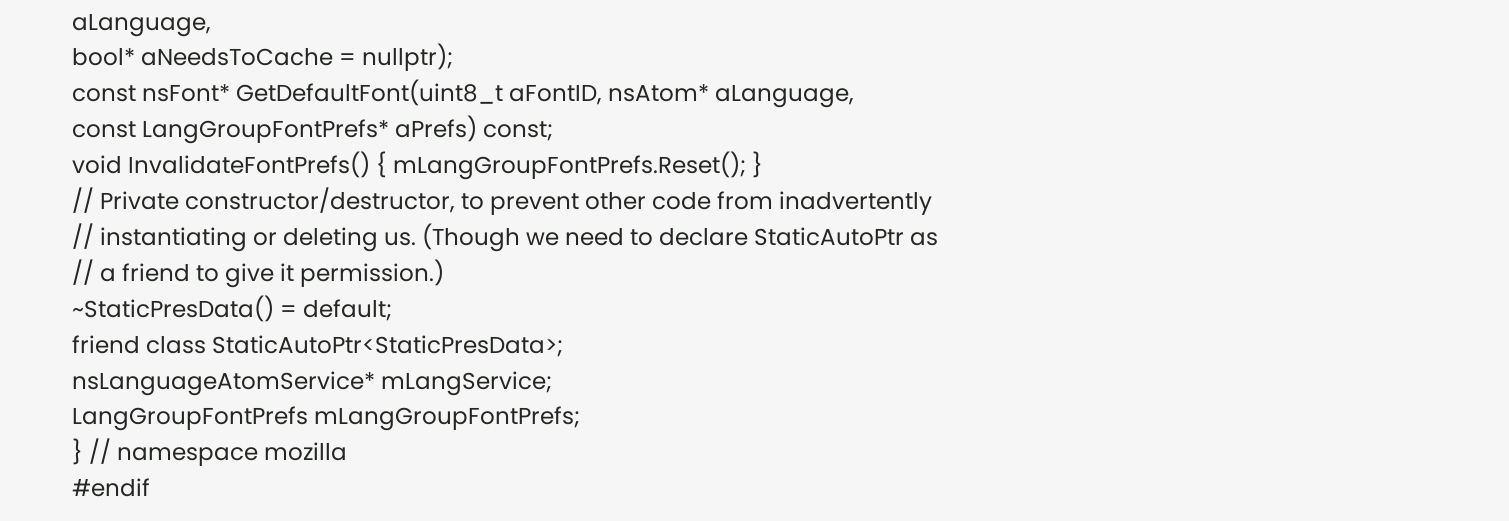aLanguage,
bool* aNeedsToCache = nullptr);
const nsFont* GetDefaultFont(uint8_t aFontID, nsAtom* aLanguage,
const LangGroupFontPrefs* aPrefs) const;
void InvalidateFontPrefs() { mLangGroupFontPrefs.Reset(); }
// Private constructor/destructor, to prevent other code from inadvertently
// instantiating or deleting us. (Though we need to declare StaticAutoPtr as
// a friend to give it permission.)
~StaticPresData() = default;
friend class StaticAutoPtr<StaticPresData>;
nsLanguageAtomService* mLangService;
LangGroupFontPrefs mLangGroupFontPrefs;
} // namespace mozilla
#endif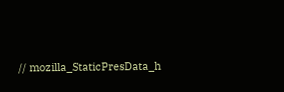// mozilla_StaticPresData_h